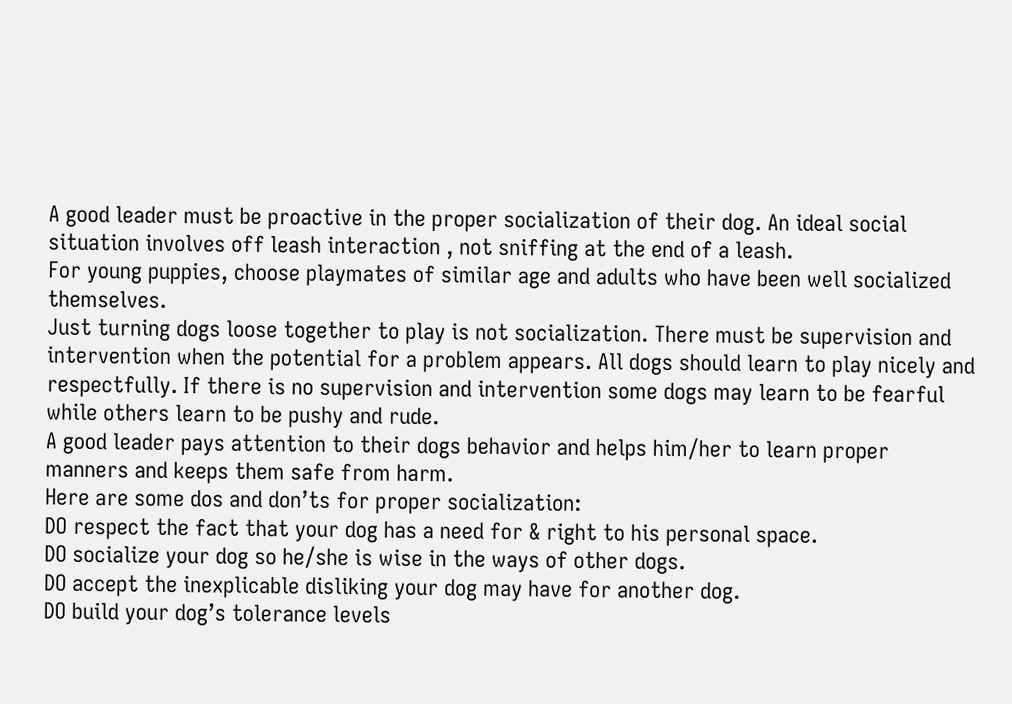A good leader must be proactive in the proper socialization of their dog. An ideal social situation involves off leash interaction , not sniffing at the end of a leash.
For young puppies, choose playmates of similar age and adults who have been well socialized themselves.
Just turning dogs loose together to play is not socialization. There must be supervision and intervention when the potential for a problem appears. All dogs should learn to play nicely and respectfully. If there is no supervision and intervention some dogs may learn to be fearful while others learn to be pushy and rude.
A good leader pays attention to their dogs behavior and helps him/her to learn proper manners and keeps them safe from harm.
Here are some dos and don’ts for proper socialization:
DO respect the fact that your dog has a need for & right to his personal space.
DO socialize your dog so he/she is wise in the ways of other dogs.
DO accept the inexplicable disliking your dog may have for another dog.
DO build your dog’s tolerance levels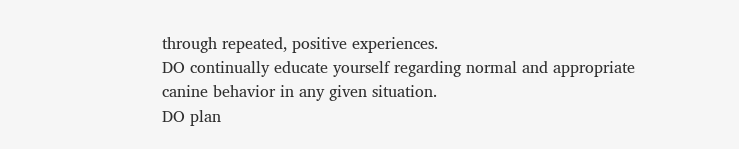through repeated, positive experiences.
DO continually educate yourself regarding normal and appropriate canine behavior in any given situation.
DO plan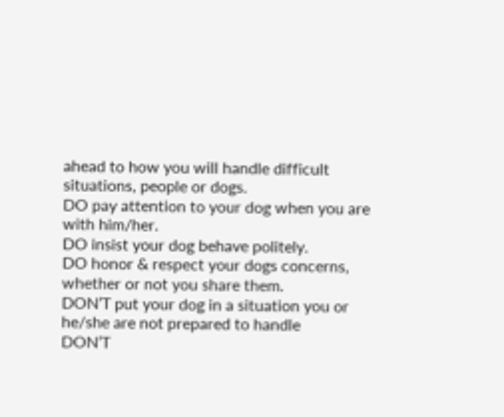ahead to how you will handle difficult situations, people or dogs.
DO pay attention to your dog when you are with him/her.
DO insist your dog behave politely.
DO honor & respect your dogs concerns, whether or not you share them.
DON’T put your dog in a situation you or he/she are not prepared to handle
DON’T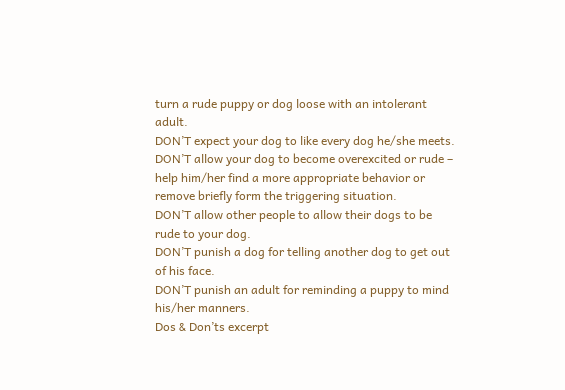turn a rude puppy or dog loose with an intolerant adult.
DON’T expect your dog to like every dog he/she meets.
DON’T allow your dog to become overexcited or rude – help him/her find a more appropriate behavior or remove briefly form the triggering situation.
DON’T allow other people to allow their dogs to be rude to your dog.
DON’T punish a dog for telling another dog to get out of his face.
DON’T punish an adult for reminding a puppy to mind his/her manners.
Dos & Don’ts excerpt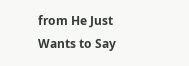from He Just Wants to Say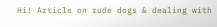Hi! Article on rude dogs & dealing with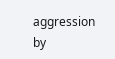aggression by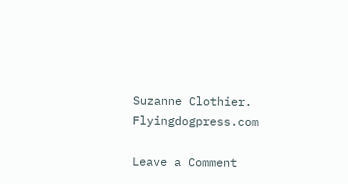Suzanne Clothier. Flyingdogpress.com

Leave a Comment